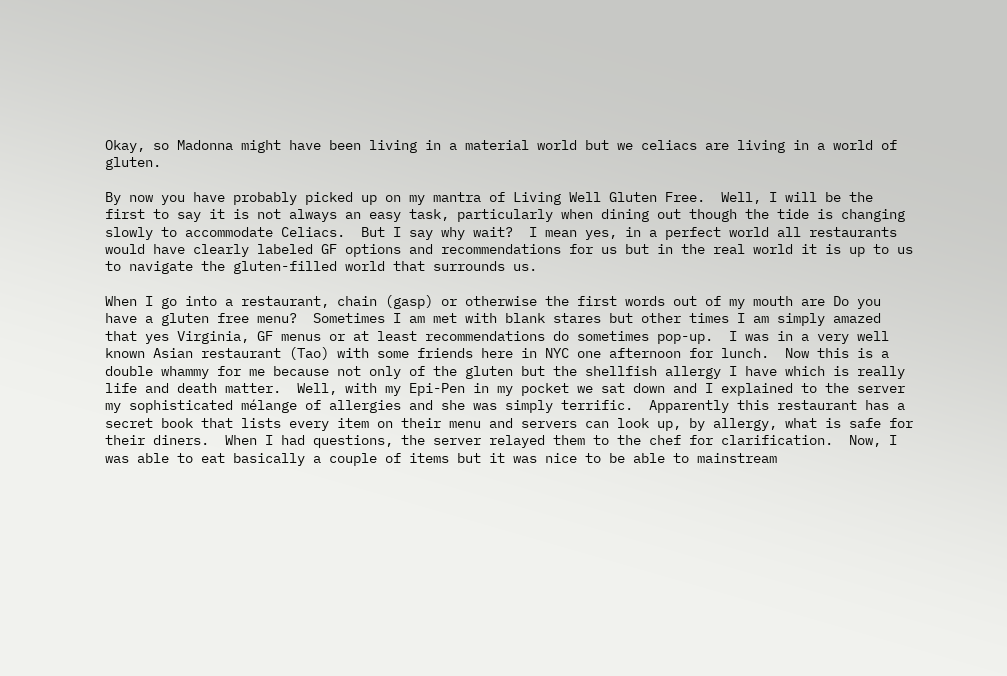Okay, so Madonna might have been living in a material world but we celiacs are living in a world of gluten.

By now you have probably picked up on my mantra of Living Well Gluten Free.  Well, I will be the first to say it is not always an easy task, particularly when dining out though the tide is changing slowly to accommodate Celiacs.  But I say why wait?  I mean yes, in a perfect world all restaurants would have clearly labeled GF options and recommendations for us but in the real world it is up to us to navigate the gluten-filled world that surrounds us.

When I go into a restaurant, chain (gasp) or otherwise the first words out of my mouth are Do you have a gluten free menu?  Sometimes I am met with blank stares but other times I am simply amazed that yes Virginia, GF menus or at least recommendations do sometimes pop-up.  I was in a very well known Asian restaurant (Tao) with some friends here in NYC one afternoon for lunch.  Now this is a double whammy for me because not only of the gluten but the shellfish allergy I have which is really life and death matter.  Well, with my Epi-Pen in my pocket we sat down and I explained to the server my sophisticated mélange of allergies and she was simply terrific.  Apparently this restaurant has a secret book that lists every item on their menu and servers can look up, by allergy, what is safe for their diners.  When I had questions, the server relayed them to the chef for clarification.  Now, I was able to eat basically a couple of items but it was nice to be able to mainstream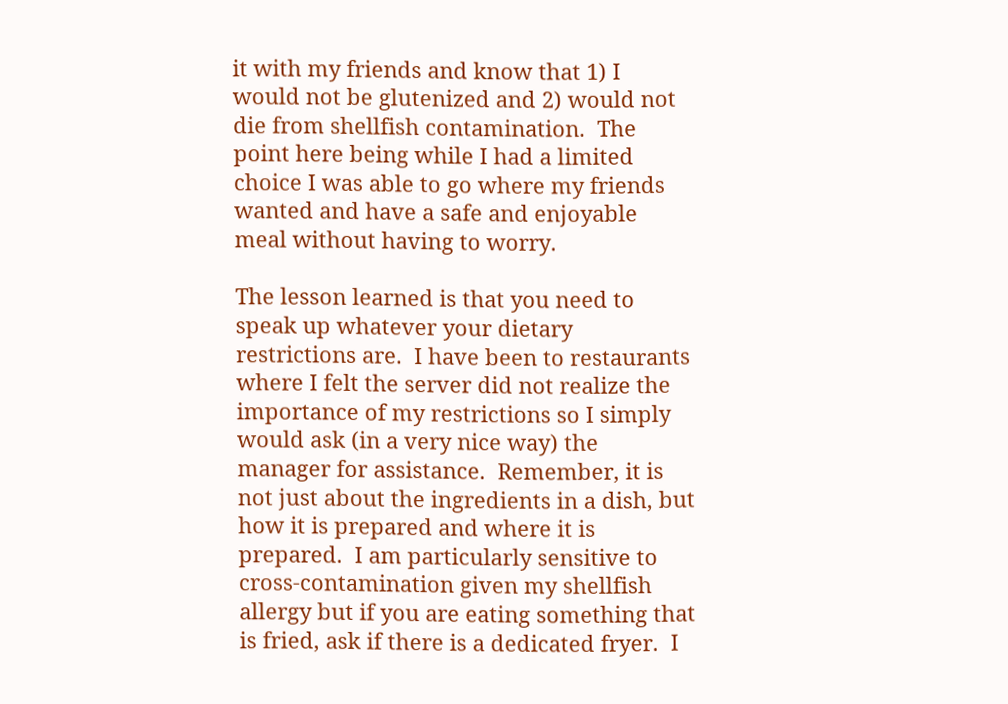it with my friends and know that 1) I would not be glutenized and 2) would not die from shellfish contamination.  The point here being while I had a limited choice I was able to go where my friends wanted and have a safe and enjoyable meal without having to worry.

The lesson learned is that you need to speak up whatever your dietary restrictions are.  I have been to restaurants where I felt the server did not realize the importance of my restrictions so I simply would ask (in a very nice way) the manager for assistance.  Remember, it is not just about the ingredients in a dish, but how it is prepared and where it is prepared.  I am particularly sensitive to cross-contamination given my shellfish allergy but if you are eating something that is fried, ask if there is a dedicated fryer.  I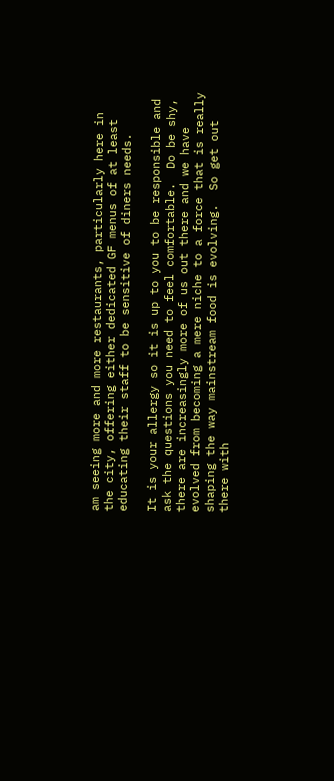am seeing more and more restaurants, particularly here in the city, offering either dedicated GF menus of at least educating their staff to be sensitive of diners needs.

It is your allergy so it is up to you to be responsible and ask the questions you need to feel comfortable.  Do be shy, there are increasingly more of us out there and we have evolved from becoming a mere niche to a force that is really shaping the way mainstream food is evolving.  So get out there with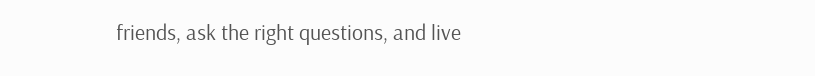friends, ask the right questions, and live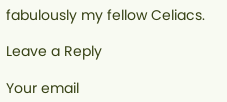fabulously my fellow Celiacs.

Leave a Reply

Your email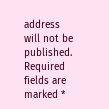address will not be published. Required fields are marked *